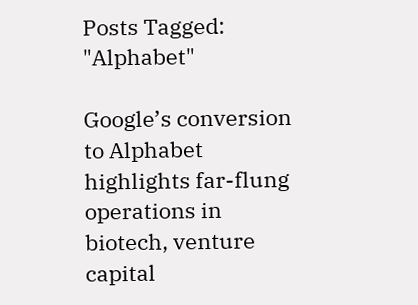Posts Tagged: "Alphabet"

Google’s conversion to Alphabet highlights far-flung operations in biotech, venture capital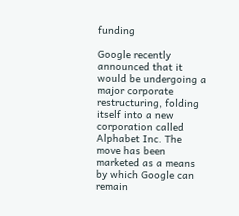funding

Google recently announced that it would be undergoing a major corporate restructuring, folding itself into a new corporation called Alphabet Inc. The move has been marketed as a means by which Google can remain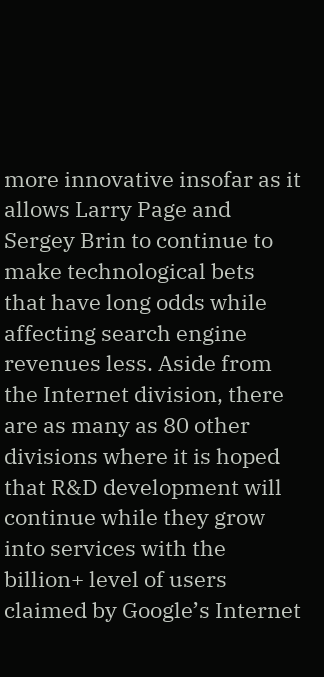more innovative insofar as it allows Larry Page and Sergey Brin to continue to make technological bets that have long odds while affecting search engine revenues less. Aside from the Internet division, there are as many as 80 other divisions where it is hoped that R&D development will continue while they grow into services with the billion+ level of users claimed by Google’s Internet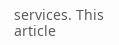services. This article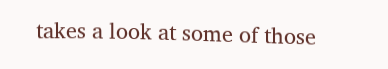takes a look at some of those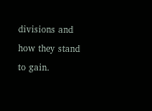divisions and how they stand to gain.